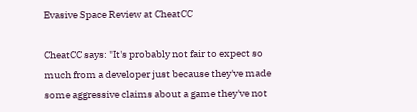Evasive Space Review at CheatCC

CheatCC says: "It's probably not fair to expect so much from a developer just because they've made some aggressive claims about a game they've not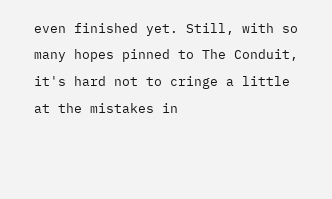even finished yet. Still, with so many hopes pinned to The Conduit, it's hard not to cringe a little at the mistakes in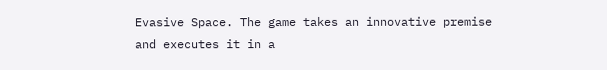Evasive Space. The game takes an innovative premise and executes it in a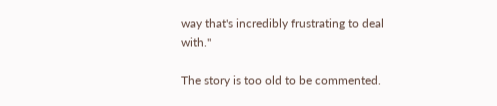way that's incredibly frustrating to deal with."

The story is too old to be commented.